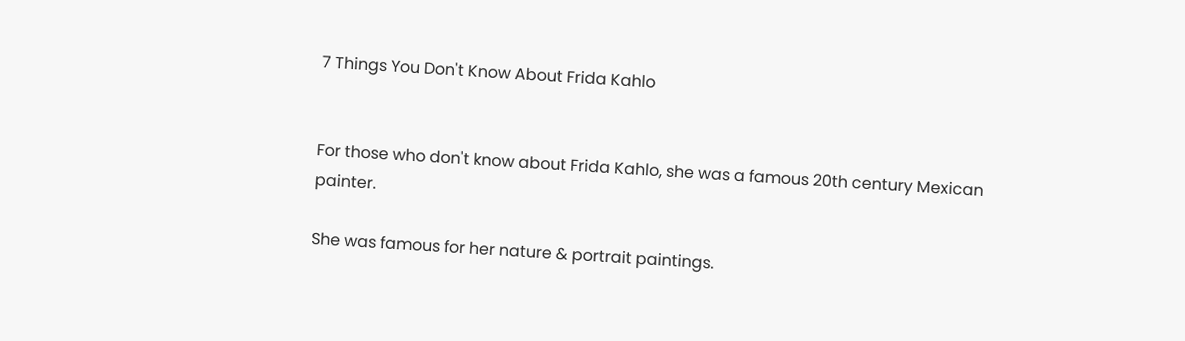7 Things You Don't Know About Frida Kahlo


For those who don't know about Frida Kahlo, she was a famous 20th century Mexican painter.

She was famous for her nature & portrait paintings.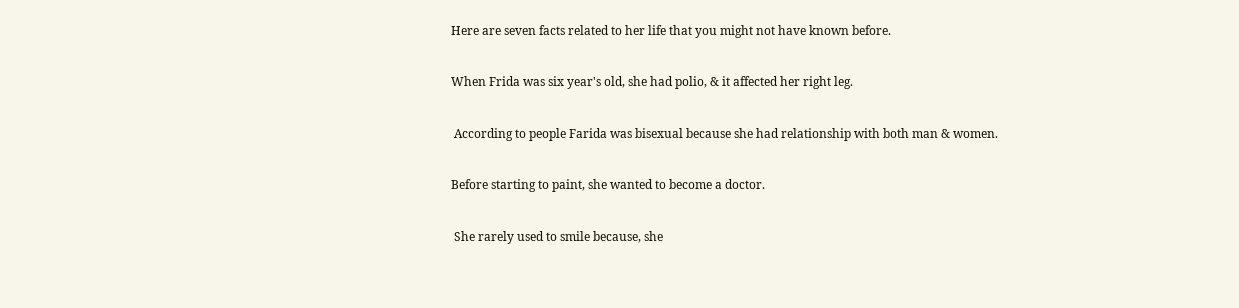Here are seven facts related to her life that you might not have known before.

When Frida was six year's old, she had polio, & it affected her right leg.

 According to people Farida was bisexual because she had relationship with both man & women.

Before starting to paint, she wanted to become a doctor.

 She rarely used to smile because, she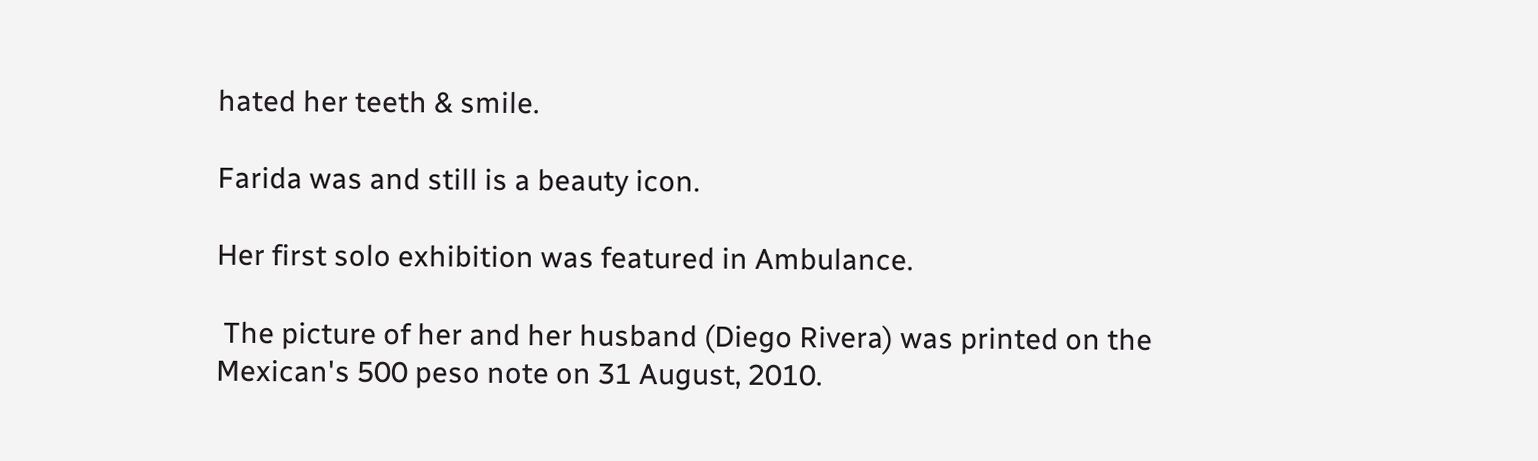hated her teeth & smile.

Farida was and still is a beauty icon.

Her first solo exhibition was featured in Ambulance.

 The picture of her and her husband (Diego Rivera) was printed on the Mexican's 500 peso note on 31 August, 2010.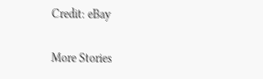Credit: eBay

More Stories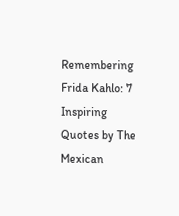Remembering Frida Kahlo: 7 Inspiring Quotes by The Mexican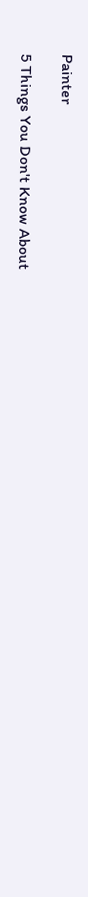Painter

5 Things You Don't Know About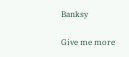Banksy

Give me more